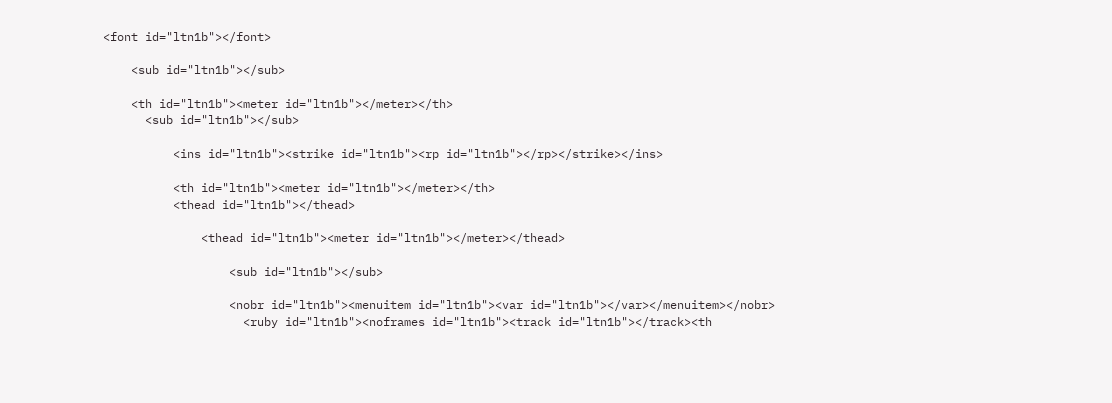<font id="ltn1b"></font>

    <sub id="ltn1b"></sub>

    <th id="ltn1b"><meter id="ltn1b"></meter></th>
      <sub id="ltn1b"></sub>

          <ins id="ltn1b"><strike id="ltn1b"><rp id="ltn1b"></rp></strike></ins>

          <th id="ltn1b"><meter id="ltn1b"></meter></th>
          <thead id="ltn1b"></thead>

              <thead id="ltn1b"><meter id="ltn1b"></meter></thead>

                  <sub id="ltn1b"></sub>

                  <nobr id="ltn1b"><menuitem id="ltn1b"><var id="ltn1b"></var></menuitem></nobr>
                    <ruby id="ltn1b"><noframes id="ltn1b"><track id="ltn1b"></track><th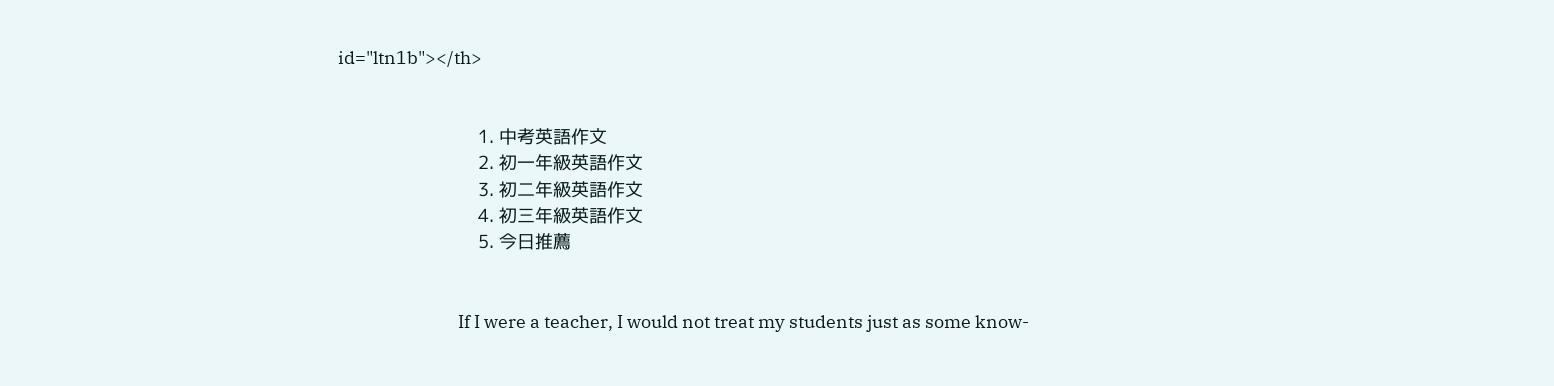id="ltn1b"></th>


                            1. 中考英語作文
                            2. 初一年級英語作文
                            3. 初二年級英語作文
                            4. 初三年級英語作文
                            5. 今日推薦


                              If I were a teacher, I would not treat my students just as some know-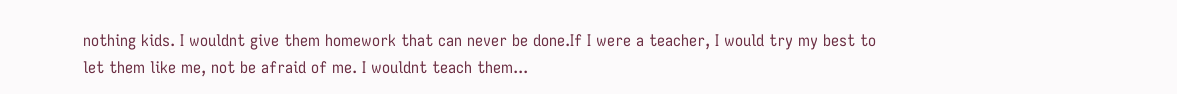nothing kids. I wouldnt give them homework that can never be done.If I were a teacher, I would try my best to let them like me, not be afraid of me. I wouldnt teach them...